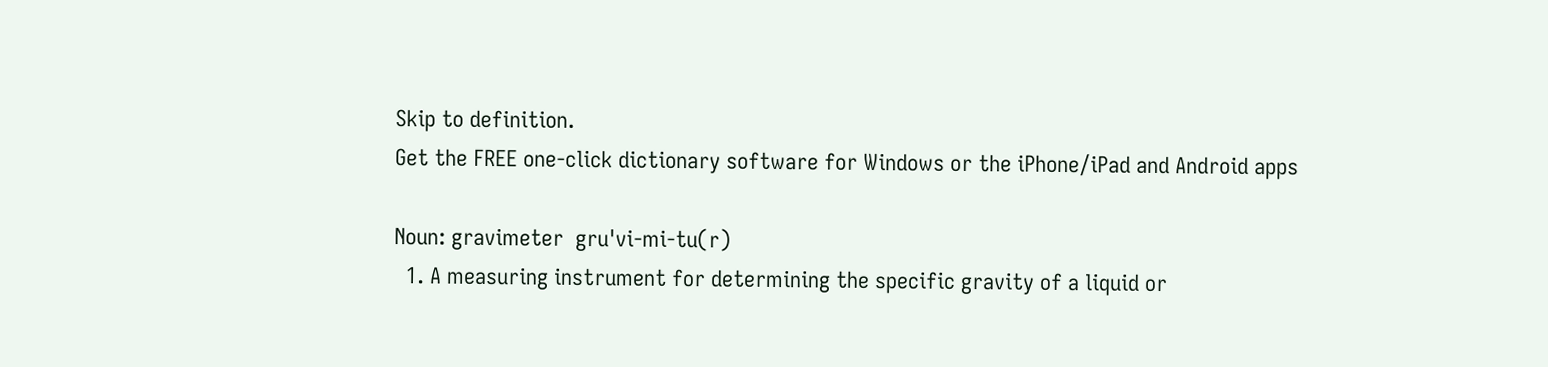Skip to definition.
Get the FREE one-click dictionary software for Windows or the iPhone/iPad and Android apps

Noun: gravimeter  gru'vi-mi-tu(r)
  1. A measuring instrument for determining the specific gravity of a liquid or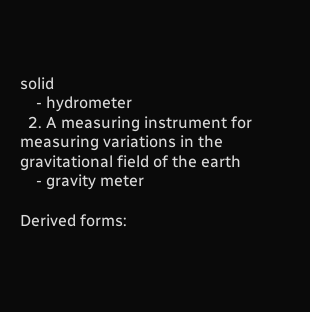solid
    - hydrometer
  2. A measuring instrument for measuring variations in the gravitational field of the earth
    - gravity meter

Derived forms: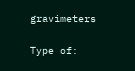gravimeters

Type of: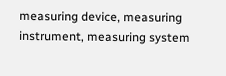measuring device, measuring instrument, measuring system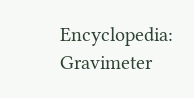Encyclopedia: Gravimeter